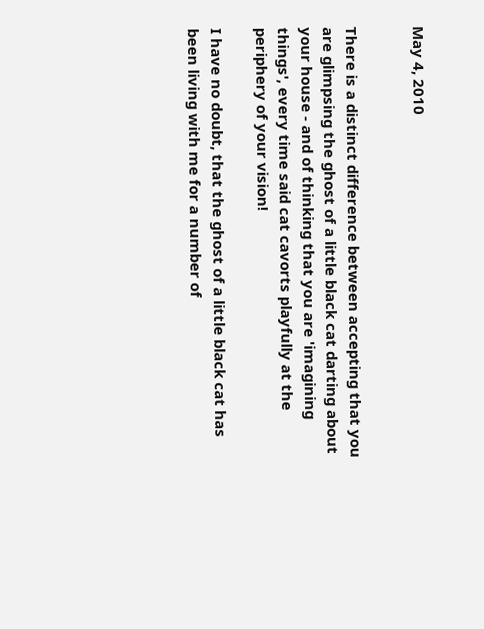May 4, 2010


There is a distinct difference between accepting that you are glimpsing the ghost of a little black cat darting about your house - and of thinking that you are 'imagining things', every time said cat cavorts playfully at the periphery of your vision!

I have no doubt, that the ghost of a little black cat has been living with me for a number of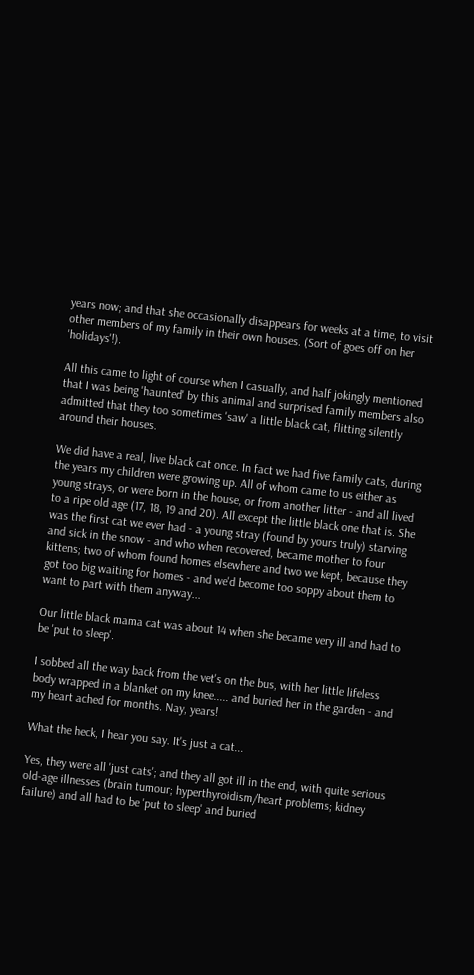years now; and that she occasionally disappears for weeks at a time, to visit other members of my family in their own houses. (Sort of goes off on her 'holidays'!).

All this came to light of course when I casually, and half jokingly mentioned that I was being 'haunted' by this animal and surprised family members also admitted that they too sometimes 'saw' a little black cat, flitting silently around their houses.

We did have a real, live black cat once. In fact we had five family cats, during the years my children were growing up. All of whom came to us either as young strays, or were born in the house, or from another litter - and all lived to a ripe old age (17, 18, 19 and 20). All except the little black one that is. She was the first cat we ever had - a young stray (found by yours truly) starving and sick in the snow - and who when recovered, became mother to four kittens; two of whom found homes elsewhere and two we kept, because they got too big waiting for homes - and we'd become too soppy about them to want to part with them anyway...

Our little black mama cat was about 14 when she became very ill and had to be 'put to sleep'.

I sobbed all the way back from the vet's on the bus, with her little lifeless body wrapped in a blanket on my knee..... and buried her in the garden - and my heart ached for months. Nay, years!

What the heck, I hear you say. It's just a cat...

Yes, they were all 'just cats'; and they all got ill in the end, with quite serious old-age illnesses (brain tumour; hyperthyroidism/heart problems; kidney failure) and all had to be 'put to sleep' and buried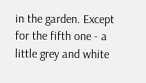in the garden. Except for the fifth one - a little grey and white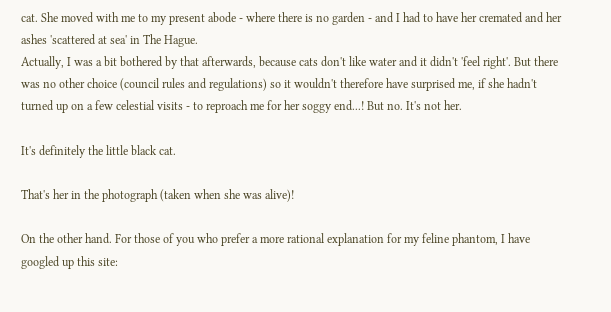cat. She moved with me to my present abode - where there is no garden - and I had to have her cremated and her ashes 'scattered at sea' in The Hague.
Actually, I was a bit bothered by that afterwards, because cats don't like water and it didn't 'feel right'. But there was no other choice (council rules and regulations) so it wouldn't therefore have surprised me, if she hadn't turned up on a few celestial visits - to reproach me for her soggy end...! But no. It's not her.

It's definitely the little black cat.

That's her in the photograph (taken when she was alive)!

On the other hand. For those of you who prefer a more rational explanation for my feline phantom, I have googled up this site: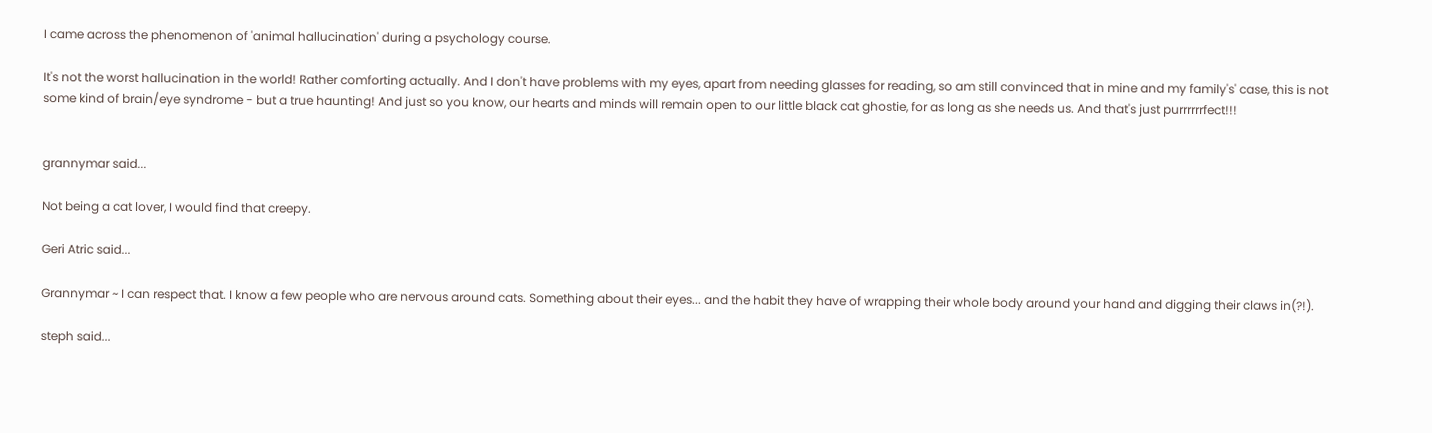I came across the phenomenon of 'animal hallucination' during a psychology course.

It's not the worst hallucination in the world! Rather comforting actually. And I don't have problems with my eyes, apart from needing glasses for reading, so am still convinced that in mine and my family's' case, this is not some kind of brain/eye syndrome - but a true haunting! And just so you know, our hearts and minds will remain open to our little black cat ghostie, for as long as she needs us. And that's just purrrrrrfect!!!


grannymar said...

Not being a cat lover, I would find that creepy.

Geri Atric said...

Grannymar ~ I can respect that. I know a few people who are nervous around cats. Something about their eyes... and the habit they have of wrapping their whole body around your hand and digging their claws in(?!).

steph said...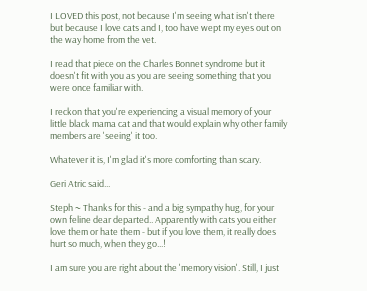I LOVED this post, not because I'm seeing what isn't there but because I love cats and I, too have wept my eyes out on the way home from the vet.

I read that piece on the Charles Bonnet syndrome but it doesn't fit with you as you are seeing something that you were once familiar with.

I reckon that you're experiencing a visual memory of your little black mama cat and that would explain why other family members are 'seeing' it too.

Whatever it is, I'm glad it's more comforting than scary.

Geri Atric said...

Steph ~ Thanks for this - and a big sympathy hug, for your own feline dear departed.. Apparently with cats you either love them or hate them - but if you love them, it really does hurt so much, when they go...!

I am sure you are right about the 'memory vision'. Still, I just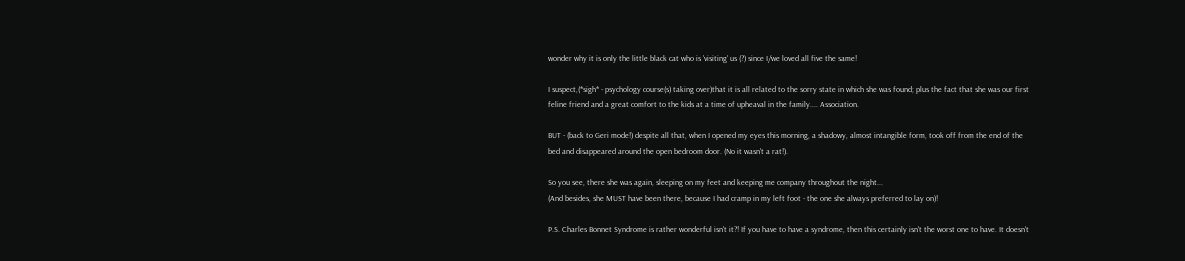wonder why it is only the little black cat who is 'visiting' us (?) since I/we loved all five the same!

I suspect,(*sigh* - psychology course(s) taking over)that it is all related to the sorry state in which she was found; plus the fact that she was our first feline friend and a great comfort to the kids at a time of upheaval in the family.... Association.

BUT - (back to Geri mode!) despite all that, when I opened my eyes this morning, a shadowy, almost intangible form, took off from the end of the bed and disappeared around the open bedroom door. (No it wasn't a rat!).

So you see, there she was again, sleeping on my feet and keeping me company throughout the night...
(And besides, she MUST have been there, because I had cramp in my left foot - the one she always preferred to lay on)!

P.S. Charles Bonnet Syndrome is rather wonderful isn't it?! If you have to have a syndrome, then this certainly isn't the worst one to have. It doesn't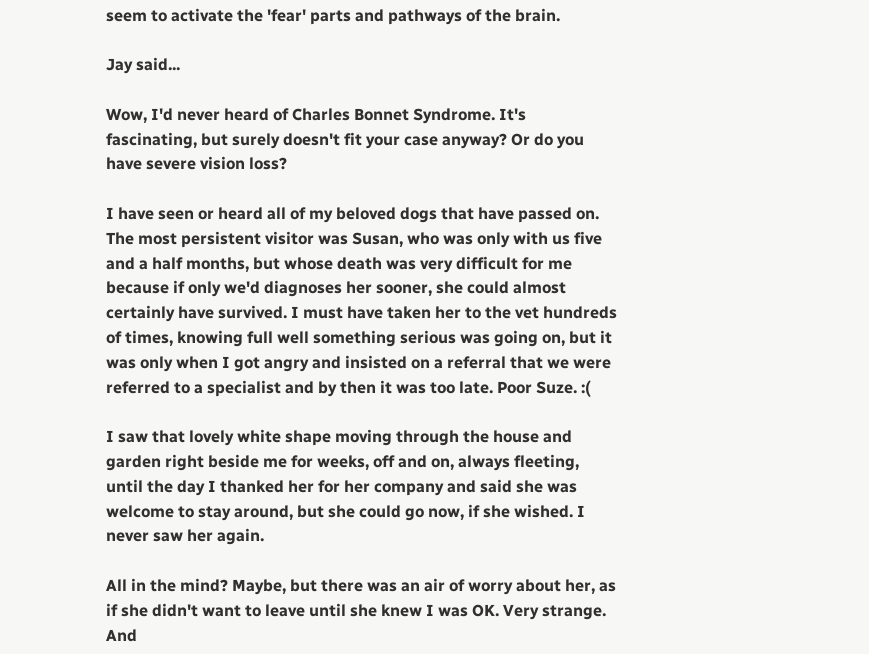seem to activate the 'fear' parts and pathways of the brain.

Jay said...

Wow, I'd never heard of Charles Bonnet Syndrome. It's fascinating, but surely doesn't fit your case anyway? Or do you have severe vision loss?

I have seen or heard all of my beloved dogs that have passed on. The most persistent visitor was Susan, who was only with us five and a half months, but whose death was very difficult for me because if only we'd diagnoses her sooner, she could almost certainly have survived. I must have taken her to the vet hundreds of times, knowing full well something serious was going on, but it was only when I got angry and insisted on a referral that we were referred to a specialist and by then it was too late. Poor Suze. :(

I saw that lovely white shape moving through the house and garden right beside me for weeks, off and on, always fleeting, until the day I thanked her for her company and said she was welcome to stay around, but she could go now, if she wished. I never saw her again.

All in the mind? Maybe, but there was an air of worry about her, as if she didn't want to leave until she knew I was OK. Very strange. And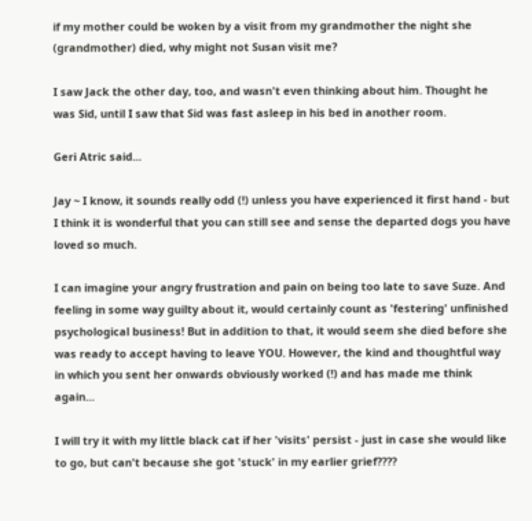if my mother could be woken by a visit from my grandmother the night she (grandmother) died, why might not Susan visit me?

I saw Jack the other day, too, and wasn't even thinking about him. Thought he was Sid, until I saw that Sid was fast asleep in his bed in another room.

Geri Atric said...

Jay ~ I know, it sounds really odd (!) unless you have experienced it first hand - but I think it is wonderful that you can still see and sense the departed dogs you have loved so much.

I can imagine your angry frustration and pain on being too late to save Suze. And feeling in some way guilty about it, would certainly count as 'festering' unfinished psychological business! But in addition to that, it would seem she died before she was ready to accept having to leave YOU. However, the kind and thoughtful way in which you sent her onwards obviously worked (!) and has made me think again...

I will try it with my little black cat if her 'visits' persist - just in case she would like to go, but can't because she got 'stuck' in my earlier grief????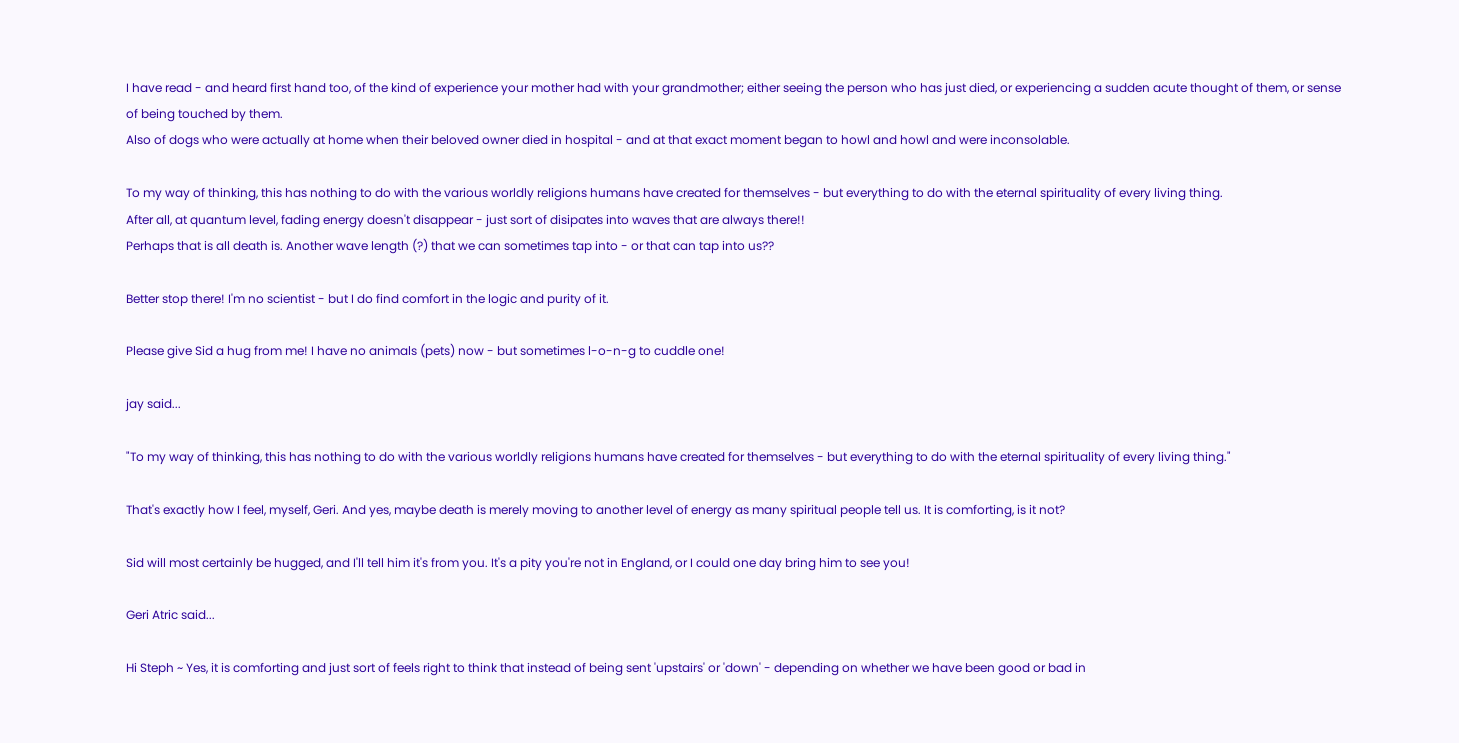I have read - and heard first hand too, of the kind of experience your mother had with your grandmother; either seeing the person who has just died, or experiencing a sudden acute thought of them, or sense of being touched by them.
Also of dogs who were actually at home when their beloved owner died in hospital - and at that exact moment began to howl and howl and were inconsolable.

To my way of thinking, this has nothing to do with the various worldly religions humans have created for themselves - but everything to do with the eternal spirituality of every living thing.
After all, at quantum level, fading energy doesn't disappear - just sort of disipates into waves that are always there!!
Perhaps that is all death is. Another wave length (?) that we can sometimes tap into - or that can tap into us??

Better stop there! I'm no scientist - but I do find comfort in the logic and purity of it.

Please give Sid a hug from me! I have no animals (pets) now - but sometimes l-o-n-g to cuddle one!

jay said...

"To my way of thinking, this has nothing to do with the various worldly religions humans have created for themselves - but everything to do with the eternal spirituality of every living thing."

That's exactly how I feel, myself, Geri. And yes, maybe death is merely moving to another level of energy as many spiritual people tell us. It is comforting, is it not?

Sid will most certainly be hugged, and I'll tell him it's from you. It's a pity you're not in England, or I could one day bring him to see you!

Geri Atric said...

Hi Steph ~ Yes, it is comforting and just sort of feels right to think that instead of being sent 'upstairs' or 'down' - depending on whether we have been good or bad in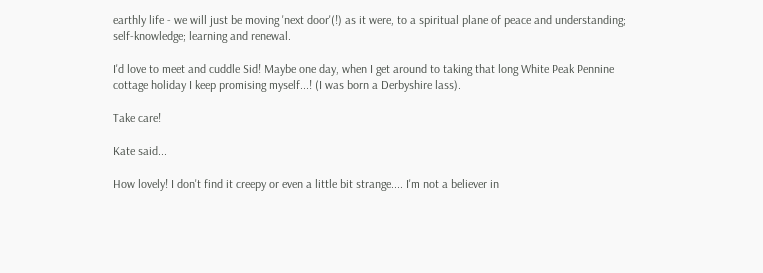earthly life - we will just be moving 'next door'(!) as it were, to a spiritual plane of peace and understanding; self-knowledge; learning and renewal.

I'd love to meet and cuddle Sid! Maybe one day, when I get around to taking that long White Peak Pennine cottage holiday I keep promising myself...! (I was born a Derbyshire lass).

Take care!

Kate said...

How lovely! I don't find it creepy or even a little bit strange.... I'm not a believer in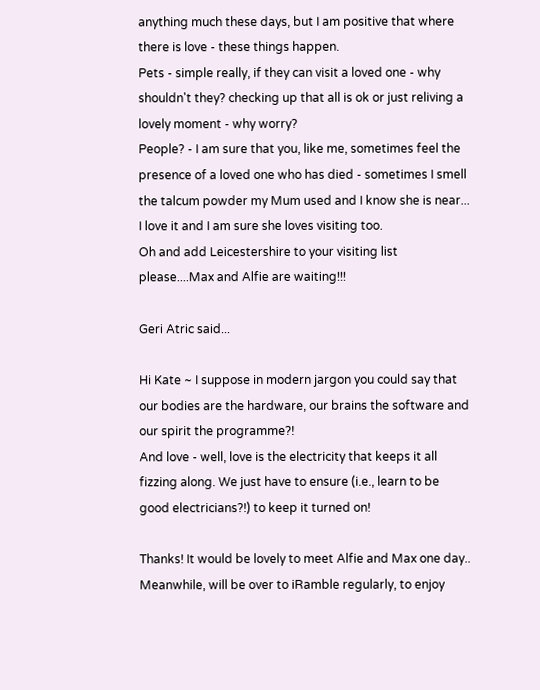anything much these days, but I am positive that where there is love - these things happen.
Pets - simple really, if they can visit a loved one - why shouldn't they? checking up that all is ok or just reliving a lovely moment - why worry?
People? - I am sure that you, like me, sometimes feel the presence of a loved one who has died - sometimes I smell the talcum powder my Mum used and I know she is near... I love it and I am sure she loves visiting too.
Oh and add Leicestershire to your visiting list please....Max and Alfie are waiting!!!

Geri Atric said...

Hi Kate ~ I suppose in modern jargon you could say that our bodies are the hardware, our brains the software and our spirit the programme?!
And love - well, love is the electricity that keeps it all fizzing along. We just have to ensure (i.e., learn to be good electricians?!) to keep it turned on!

Thanks! It would be lovely to meet Alfie and Max one day.. Meanwhile, will be over to iRamble regularly, to enjoy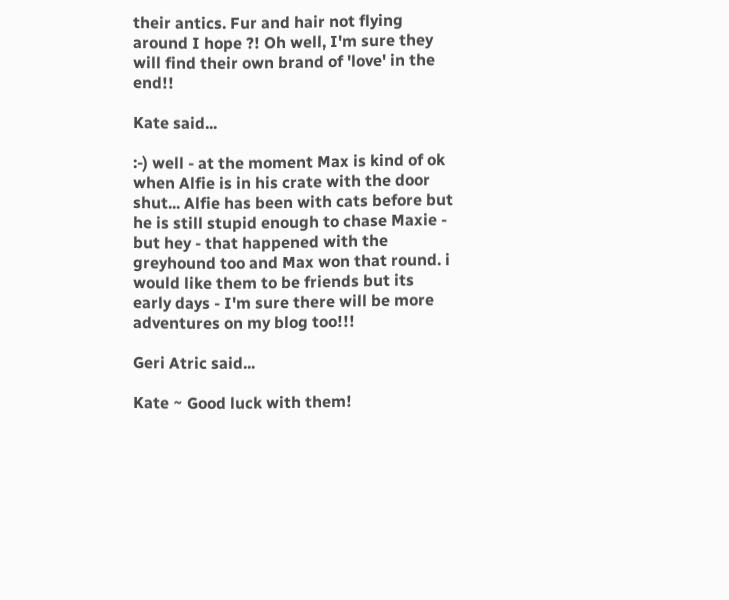their antics. Fur and hair not flying around I hope ?! Oh well, I'm sure they will find their own brand of 'love' in the end!!

Kate said...

:-) well - at the moment Max is kind of ok when Alfie is in his crate with the door shut... Alfie has been with cats before but he is still stupid enough to chase Maxie - but hey - that happened with the greyhound too and Max won that round. i would like them to be friends but its early days - I'm sure there will be more adventures on my blog too!!!

Geri Atric said...

Kate ~ Good luck with them!